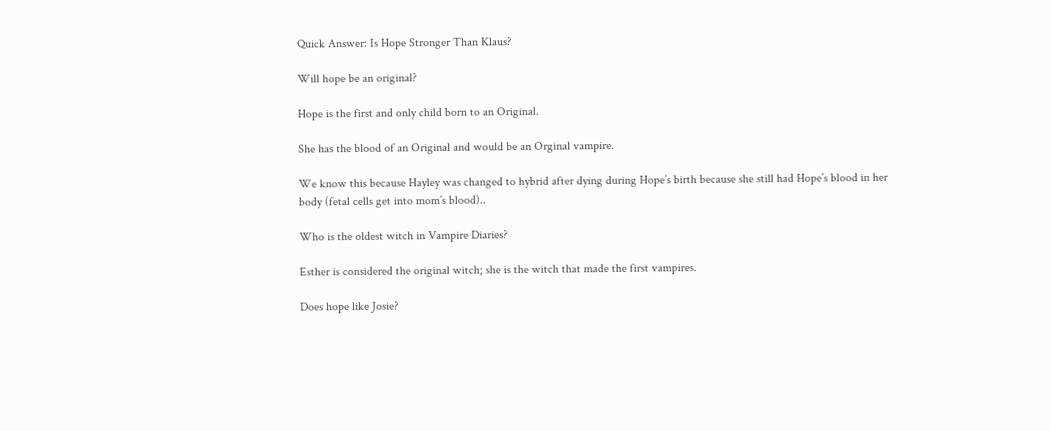Quick Answer: Is Hope Stronger Than Klaus?

Will hope be an original?

Hope is the first and only child born to an Original.

She has the blood of an Original and would be an Orginal vampire.

We know this because Hayley was changed to hybrid after dying during Hope’s birth because she still had Hope’s blood in her body (fetal cells get into mom’s blood)..

Who is the oldest witch in Vampire Diaries?

Esther is considered the original witch; she is the witch that made the first vampires.

Does hope like Josie?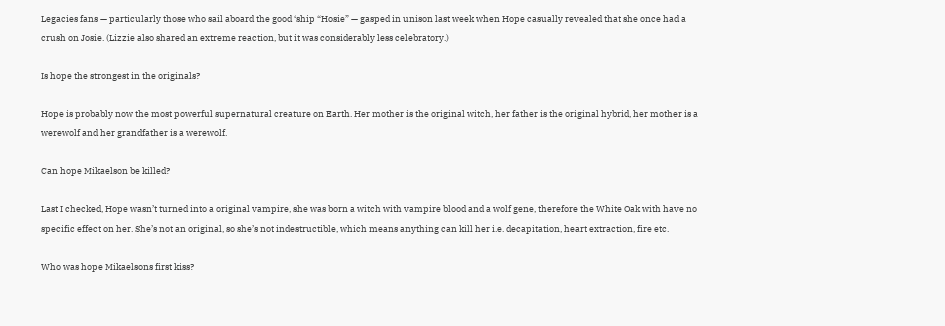Legacies fans — particularly those who sail aboard the good ‘ship “Hosie” — gasped in unison last week when Hope casually revealed that she once had a crush on Josie. (Lizzie also shared an extreme reaction, but it was considerably less celebratory.)

Is hope the strongest in the originals?

Hope is probably now the most powerful supernatural creature on Earth. Her mother is the original witch, her father is the original hybrid, her mother is a werewolf and her grandfather is a werewolf.

Can hope Mikaelson be killed?

Last I checked, Hope wasn’t turned into a original vampire, she was born a witch with vampire blood and a wolf gene, therefore the White Oak with have no specific effect on her. She’s not an original, so she’s not indestructible, which means anything can kill her i.e. decapitation, heart extraction, fire etc.

Who was hope Mikaelsons first kiss?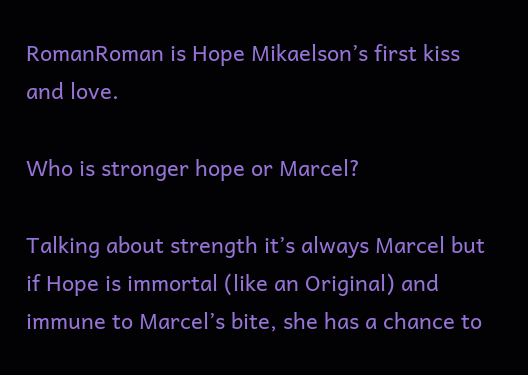RomanRoman is Hope Mikaelson’s first kiss and love.

Who is stronger hope or Marcel?

Talking about strength it’s always Marcel but if Hope is immortal (like an Original) and immune to Marcel’s bite, she has a chance to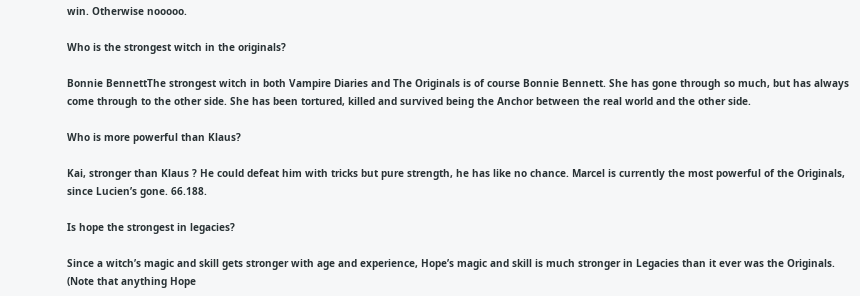win. Otherwise nooooo.

Who is the strongest witch in the originals?

Bonnie BennettThe strongest witch in both Vampire Diaries and The Originals is of course Bonnie Bennett. She has gone through so much, but has always come through to the other side. She has been tortured, killed and survived being the Anchor between the real world and the other side.

Who is more powerful than Klaus?

Kai, stronger than Klaus ? He could defeat him with tricks but pure strength, he has like no chance. Marcel is currently the most powerful of the Originals, since Lucien’s gone. 66.188.

Is hope the strongest in legacies?

Since a witch’s magic and skill gets stronger with age and experience, Hope’s magic and skill is much stronger in Legacies than it ever was the Originals. (Note that anything Hope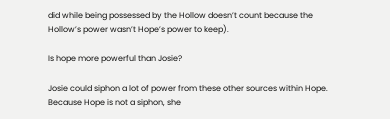did while being possessed by the Hollow doesn’t count because the Hollow’s power wasn’t Hope’s power to keep).

Is hope more powerful than Josie?

Josie could siphon a lot of power from these other sources within Hope. Because Hope is not a siphon, she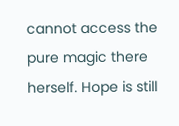cannot access the pure magic there herself. Hope is still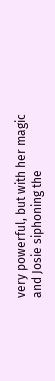very powerful, but with her magic and Josie siphoning the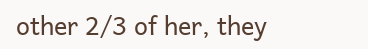other 2/3 of her, they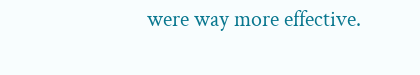were way more effective.